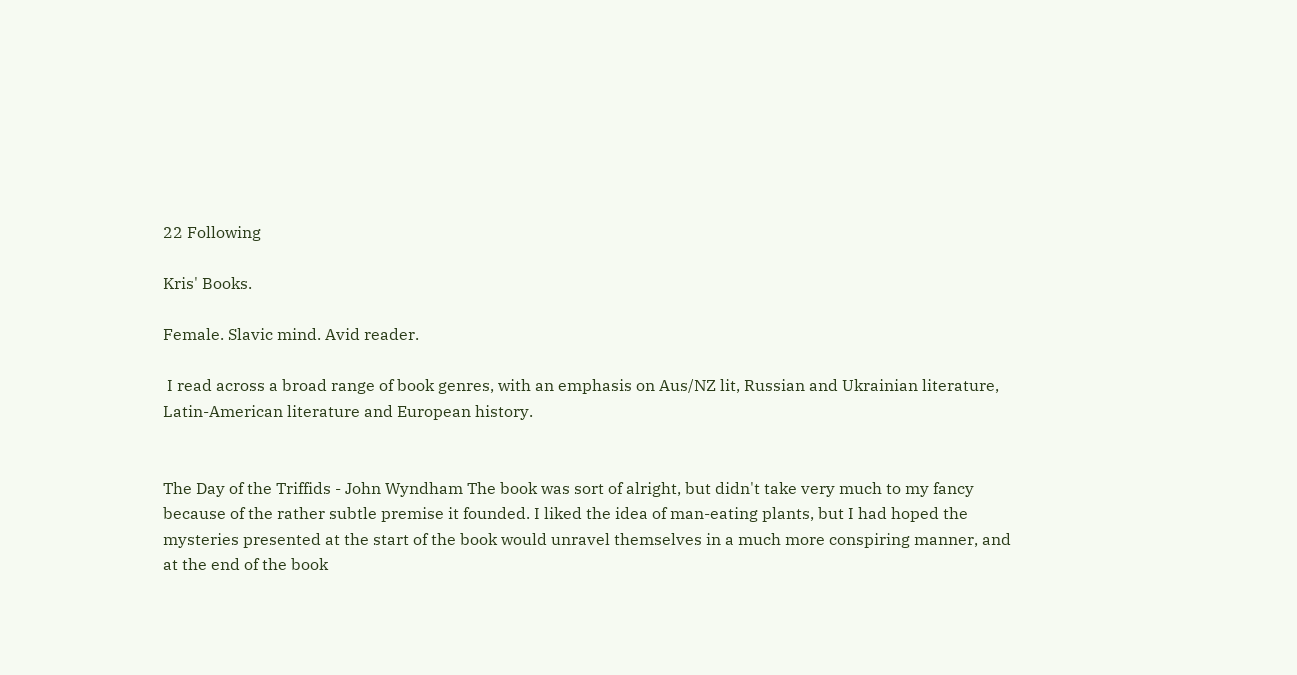22 Following

Kris' Books.

Female. Slavic mind. Avid reader.

 I read across a broad range of book genres, with an emphasis on Aus/NZ lit, Russian and Ukrainian literature, Latin-American literature and European history.


The Day of the Triffids - John Wyndham The book was sort of alright, but didn't take very much to my fancy because of the rather subtle premise it founded. I liked the idea of man-eating plants, but I had hoped the mysteries presented at the start of the book would unravel themselves in a much more conspiring manner, and at the end of the book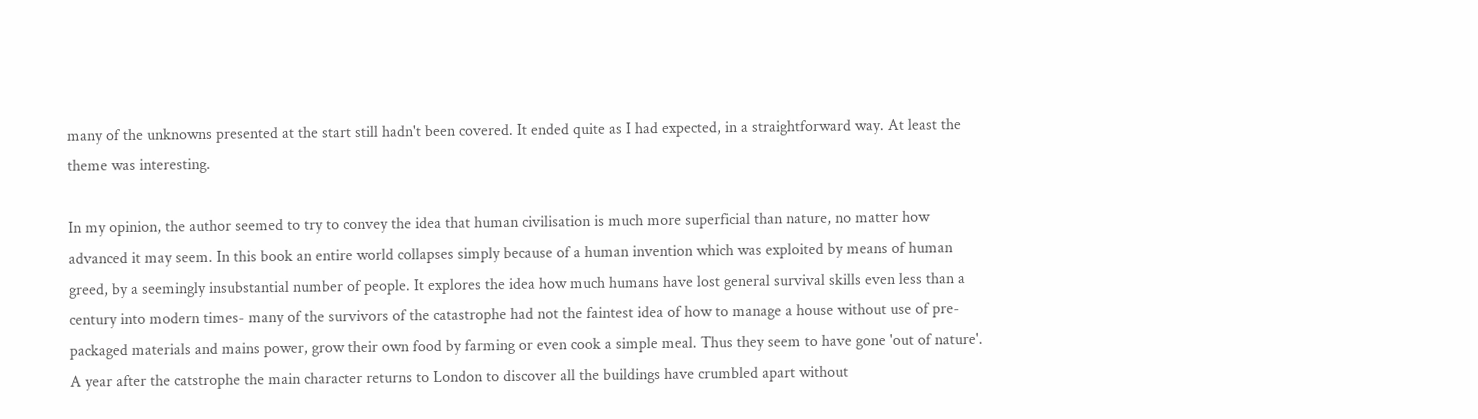many of the unknowns presented at the start still hadn't been covered. It ended quite as I had expected, in a straightforward way. At least the theme was interesting.

In my opinion, the author seemed to try to convey the idea that human civilisation is much more superficial than nature, no matter how advanced it may seem. In this book an entire world collapses simply because of a human invention which was exploited by means of human greed, by a seemingly insubstantial number of people. It explores the idea how much humans have lost general survival skills even less than a century into modern times- many of the survivors of the catastrophe had not the faintest idea of how to manage a house without use of pre-packaged materials and mains power, grow their own food by farming or even cook a simple meal. Thus they seem to have gone 'out of nature'. A year after the catstrophe the main character returns to London to discover all the buildings have crumbled apart without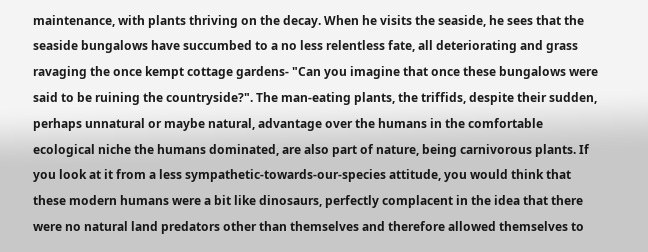maintenance, with plants thriving on the decay. When he visits the seaside, he sees that the seaside bungalows have succumbed to a no less relentless fate, all deteriorating and grass ravaging the once kempt cottage gardens- "Can you imagine that once these bungalows were said to be ruining the countryside?". The man-eating plants, the triffids, despite their sudden, perhaps unnatural or maybe natural, advantage over the humans in the comfortable ecological niche the humans dominated, are also part of nature, being carnivorous plants. If you look at it from a less sympathetic-towards-our-species attitude, you would think that these modern humans were a bit like dinosaurs, perfectly complacent in the idea that there were no natural land predators other than themselves and therefore allowed themselves to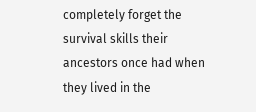completely forget the survival skills their ancestors once had when they lived in the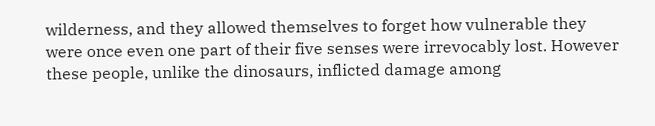wilderness, and they allowed themselves to forget how vulnerable they were once even one part of their five senses were irrevocably lost. However these people, unlike the dinosaurs, inflicted damage among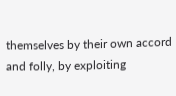themselves by their own accord and folly, by exploiting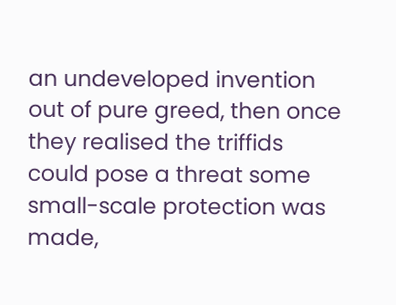an undeveloped invention out of pure greed, then once they realised the triffids could pose a threat some small-scale protection was made,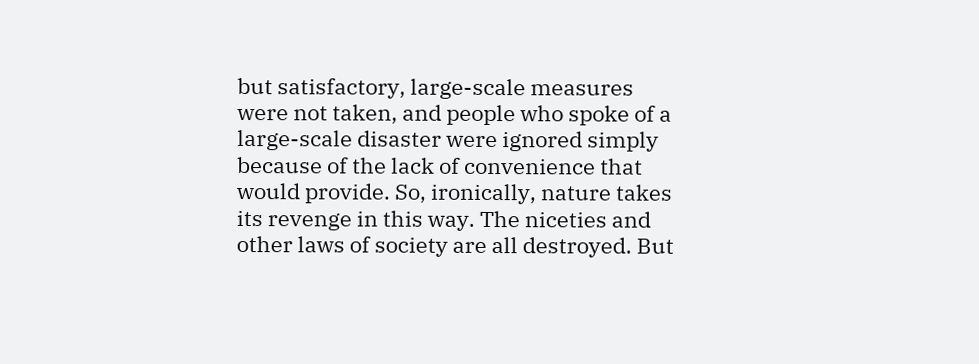but satisfactory, large-scale measures were not taken, and people who spoke of a large-scale disaster were ignored simply because of the lack of convenience that would provide. So, ironically, nature takes its revenge in this way. The niceties and other laws of society are all destroyed. But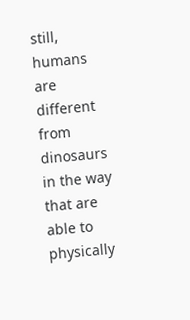still, humans are different from dinosaurs in the way that are able to physically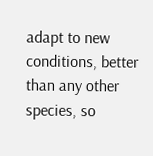adapt to new conditions, better than any other species, so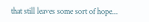that still leaves some sort of hope...